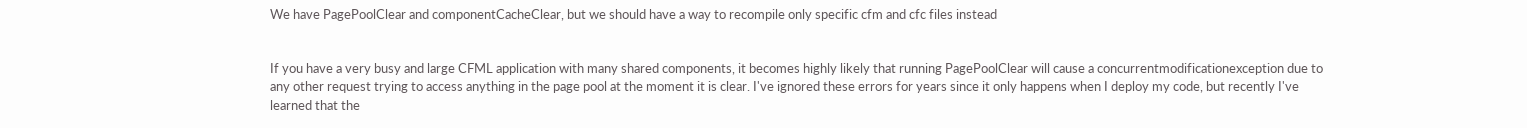We have PagePoolClear and componentCacheClear, but we should have a way to recompile only specific cfm and cfc files instead


If you have a very busy and large CFML application with many shared components, it becomes highly likely that running PagePoolClear will cause a concurrentmodificationexception due to any other request trying to access anything in the page pool at the moment it is clear. I've ignored these errors for years since it only happens when I deploy my code, but recently I've learned that the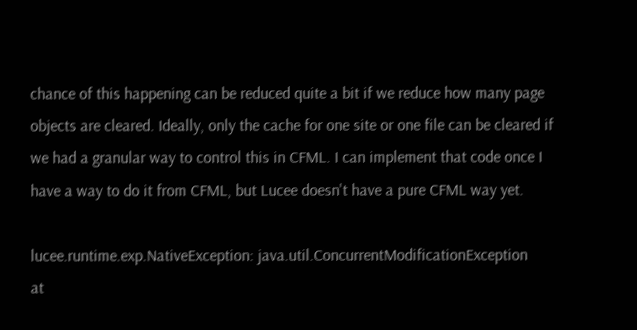chance of this happening can be reduced quite a bit if we reduce how many page objects are cleared. Ideally, only the cache for one site or one file can be cleared if we had a granular way to control this in CFML. I can implement that code once I have a way to do it from CFML, but Lucee doesn't have a pure CFML way yet.

lucee.runtime.exp.NativeException: java.util.ConcurrentModificationException
at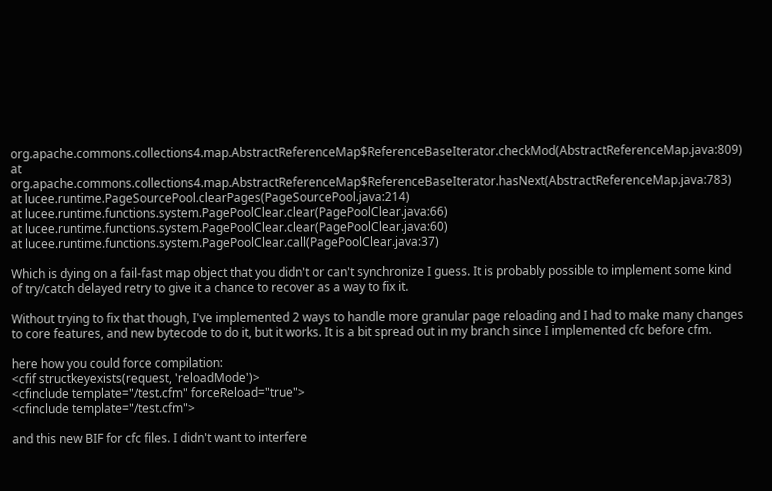org.apache.commons.collections4.map.AbstractReferenceMap$ReferenceBaseIterator.checkMod(AbstractReferenceMap.java:809)
at org.apache.commons.collections4.map.AbstractReferenceMap$ReferenceBaseIterator.hasNext(AbstractReferenceMap.java:783)
at lucee.runtime.PageSourcePool.clearPages(PageSourcePool.java:214)
at lucee.runtime.functions.system.PagePoolClear.clear(PagePoolClear.java:66)
at lucee.runtime.functions.system.PagePoolClear.clear(PagePoolClear.java:60)
at lucee.runtime.functions.system.PagePoolClear.call(PagePoolClear.java:37)

Which is dying on a fail-fast map object that you didn't or can't synchronize I guess. It is probably possible to implement some kind of try/catch delayed retry to give it a chance to recover as a way to fix it.

Without trying to fix that though, I've implemented 2 ways to handle more granular page reloading and I had to make many changes to core features, and new bytecode to do it, but it works. It is a bit spread out in my branch since I implemented cfc before cfm.

here how you could force compilation:
<cfif structkeyexists(request, 'reloadMode')>
<cfinclude template="/test.cfm" forceReload="true">
<cfinclude template="/test.cfm">

and this new BIF for cfc files. I didn't want to interfere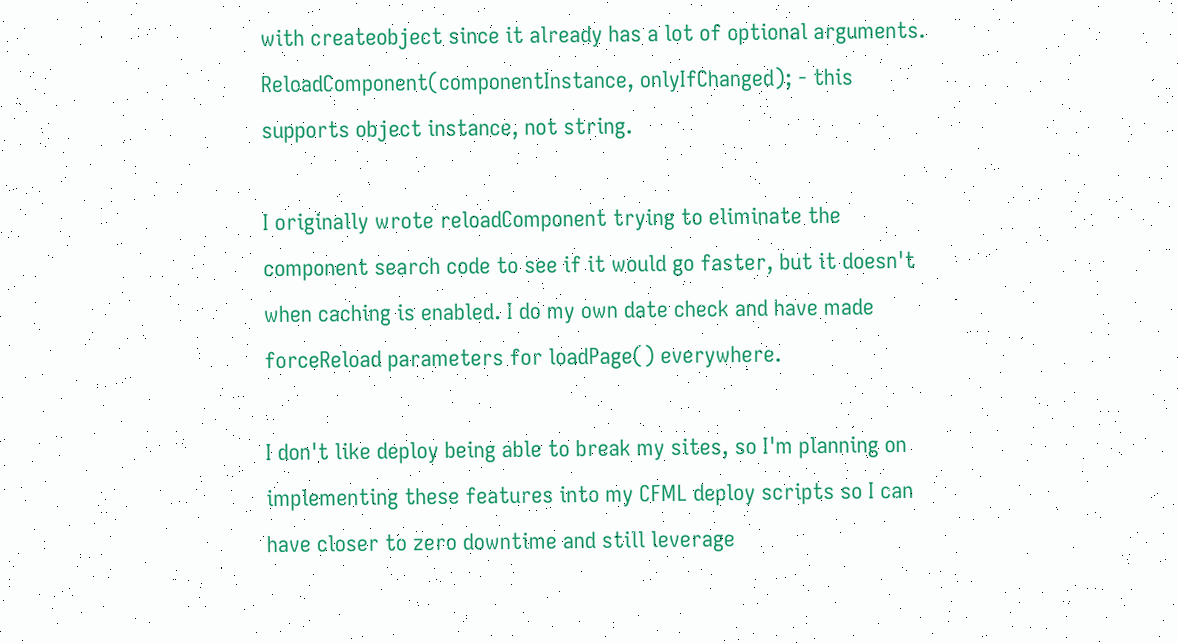with createobject since it already has a lot of optional arguments.
ReloadComponent(componentInstance, onlyIfChanged); - this supports object instance, not string.

I originally wrote reloadComponent trying to eliminate the component search code to see if it would go faster, but it doesn't when caching is enabled. I do my own date check and have made forceReload parameters for loadPage() everywhere.

I don't like deploy being able to break my sites, so I'm planning on implementing these features into my CFML deploy scripts so I can have closer to zero downtime and still leverage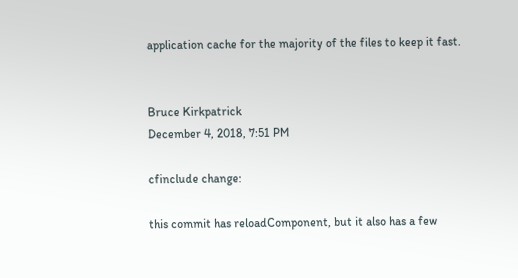application cache for the majority of the files to keep it fast.


Bruce Kirkpatrick
December 4, 2018, 7:51 PM

cfinclude change:

this commit has reloadComponent, but it also has a few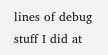lines of debug stuff I did at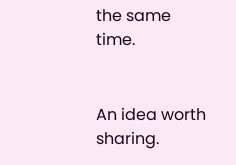the same time.


An idea worth sharing.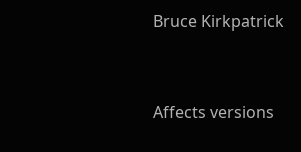Bruce Kirkpatrick



Affects versions